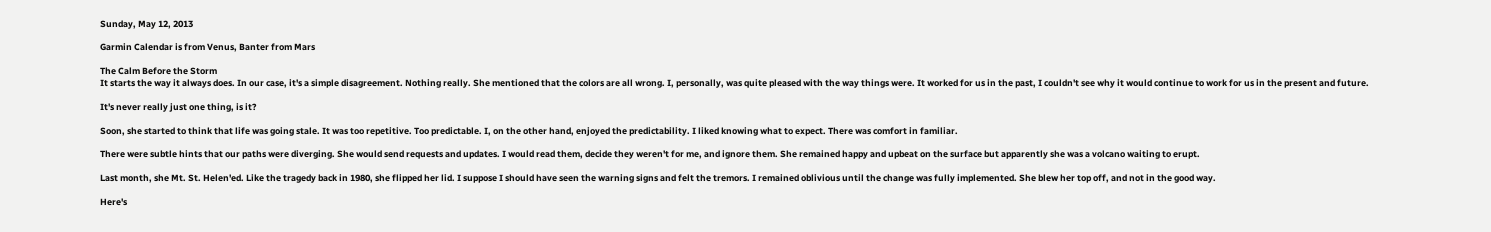Sunday, May 12, 2013

Garmin Calendar is from Venus, Banter from Mars

The Calm Before the Storm
It starts the way it always does. In our case, it's a simple disagreement. Nothing really. She mentioned that the colors are all wrong. I, personally, was quite pleased with the way things were. It worked for us in the past, I couldn't see why it would continue to work for us in the present and future.

It's never really just one thing, is it?

Soon, she started to think that life was going stale. It was too repetitive. Too predictable. I, on the other hand, enjoyed the predictability. I liked knowing what to expect. There was comfort in familiar.

There were subtle hints that our paths were diverging. She would send requests and updates. I would read them, decide they weren't for me, and ignore them. She remained happy and upbeat on the surface but apparently she was a volcano waiting to erupt.

Last month, she Mt. St. Helen'ed. Like the tragedy back in 1980, she flipped her lid. I suppose I should have seen the warning signs and felt the tremors. I remained oblivious until the change was fully implemented. She blew her top off, and not in the good way.

Here's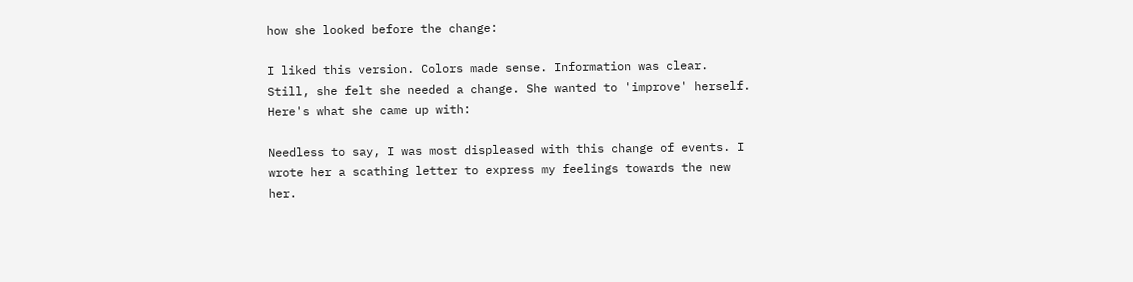how she looked before the change:

I liked this version. Colors made sense. Information was clear. Still, she felt she needed a change. She wanted to 'improve' herself. Here's what she came up with:

Needless to say, I was most displeased with this change of events. I wrote her a scathing letter to express my feelings towards the new her.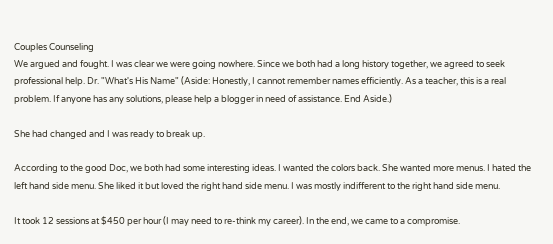Couples Counseling
We argued and fought. I was clear we were going nowhere. Since we both had a long history together, we agreed to seek professional help. Dr. "What's His Name" (Aside: Honestly, I cannot remember names efficiently. As a teacher, this is a real problem. If anyone has any solutions, please help a blogger in need of assistance. End Aside.)

She had changed and I was ready to break up.

According to the good Doc, we both had some interesting ideas. I wanted the colors back. She wanted more menus. I hated the left hand side menu. She liked it but loved the right hand side menu. I was mostly indifferent to the right hand side menu.

It took 12 sessions at $450 per hour (I may need to re-think my career). In the end, we came to a compromise.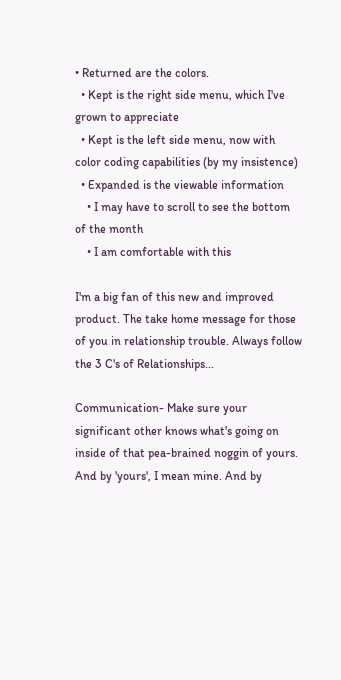• Returned are the colors.
  • Kept is the right side menu, which I've grown to appreciate
  • Kept is the left side menu, now with color coding capabilities (by my insistence)
  • Expanded is the viewable information
    • I may have to scroll to see the bottom of the month
    • I am comfortable with this

I'm a big fan of this new and improved product. The take home message for those of you in relationship trouble. Always follow the 3 C's of Relationships...

Communication- Make sure your significant other knows what's going on inside of that pea-brained noggin of yours. And by 'yours', I mean mine. And by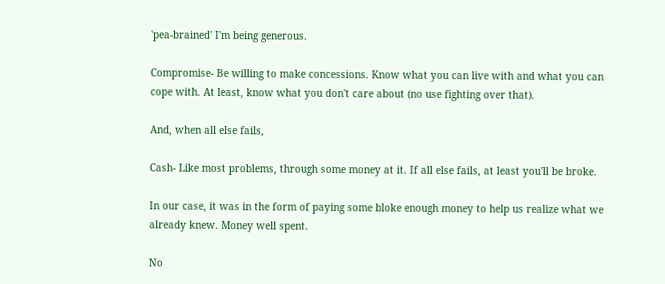'pea-brained' I'm being generous.

Compromise- Be willing to make concessions. Know what you can live with and what you can cope with. At least, know what you don't care about (no use fighting over that).

And, when all else fails,

Cash- Like most problems, through some money at it. If all else fails, at least you'll be broke.

In our case, it was in the form of paying some bloke enough money to help us realize what we already knew. Money well spent.

No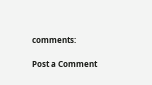comments:

Post a Comment